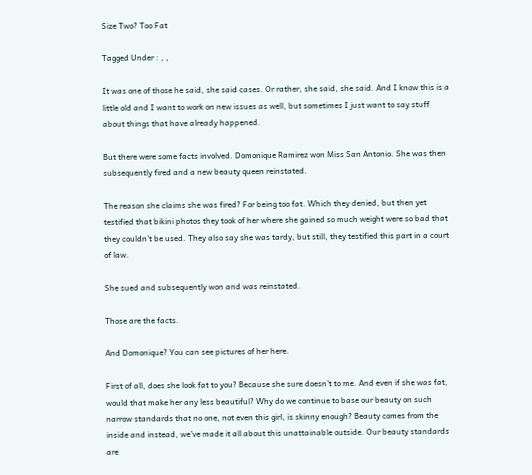Size Two? Too Fat

Tagged Under : , ,

It was one of those he said, she said cases. Or rather, she said, she said. And I know this is a little old and I want to work on new issues as well, but sometimes I just want to say stuff about things that have already happened.

But there were some facts involved. Domonique Ramirez won Miss San Antonio. She was then subsequently fired and a new beauty queen reinstated.

The reason she claims she was fired? For being too fat. Which they denied, but then yet testified that bikini photos they took of her where she gained so much weight were so bad that they couldn’t be used. They also say she was tardy, but still, they testified this part in a court of law.

She sued and subsequently won and was reinstated.

Those are the facts.

And Domonique? You can see pictures of her here.

First of all, does she look fat to you? Because she sure doesn’t to me. And even if she was fat, would that make her any less beautiful? Why do we continue to base our beauty on such narrow standards that no one, not even this girl, is skinny enough? Beauty comes from the inside and instead, we’ve made it all about this unattainable outside. Our beauty standards are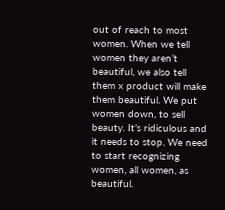out of reach to most women. When we tell women they aren’t beautiful, we also tell them x product will make them beautiful. We put women down, to sell beauty. It’s ridiculous and it needs to stop. We need to start recognizing women, all women, as beautiful.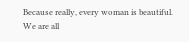Because really, every woman is beautiful. We are all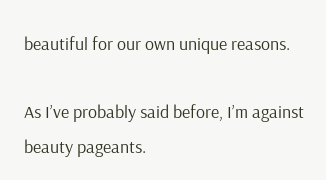beautiful for our own unique reasons.

As I’ve probably said before, I’m against beauty pageants.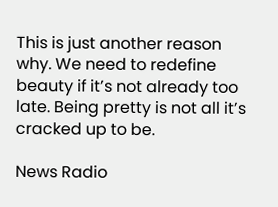This is just another reason why. We need to redefine beauty if it’s not already too late. Being pretty is not all it’s cracked up to be.

News Radio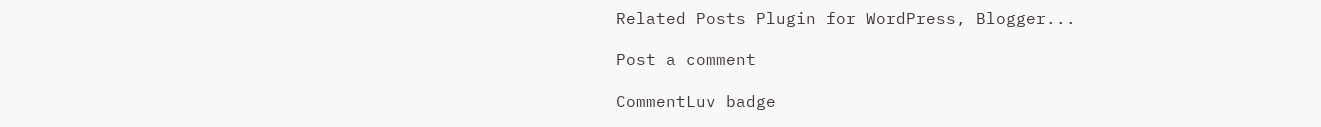Related Posts Plugin for WordPress, Blogger...

Post a comment

CommentLuv badge